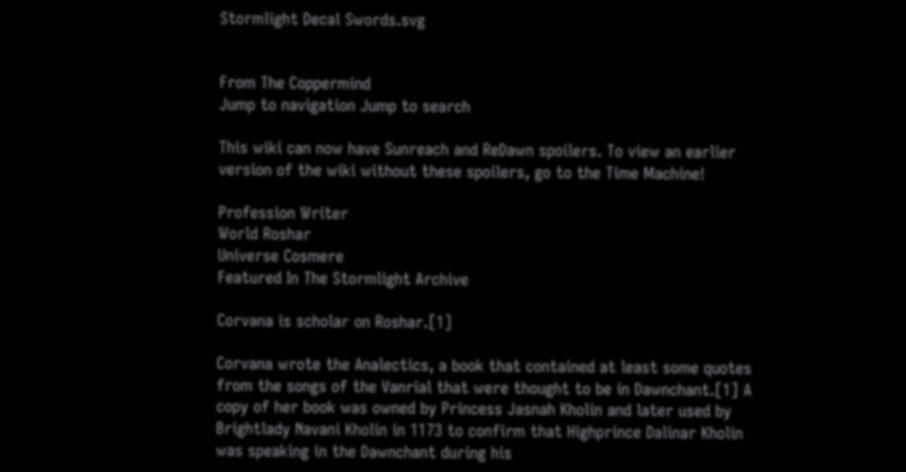Stormlight Decal Swords.svg


From The Coppermind
Jump to navigation Jump to search

This wiki can now have Sunreach and ReDawn spoilers. To view an earlier version of the wiki without these spoilers, go to the Time Machine!

Profession Writer
World Roshar
Universe Cosmere
Featured In The Stormlight Archive

Corvana is scholar on Roshar.[1]

Corvana wrote the Analectics, a book that contained at least some quotes from the songs of the Vanrial that were thought to be in Dawnchant.[1] A copy of her book was owned by Princess Jasnah Kholin and later used by Brightlady Navani Kholin in 1173 to confirm that Highprince Dalinar Kholin was speaking in the Dawnchant during his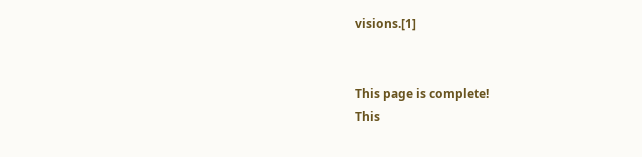visions.[1]


This page is complete!
This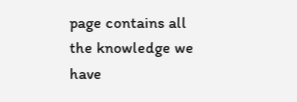page contains all the knowledge we have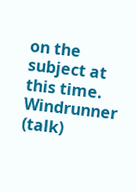on the subject at this time.
Windrunner (talk)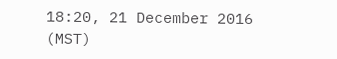18:20, 21 December 2016 (MST)